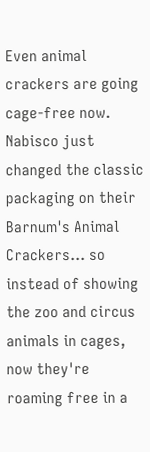Even animal crackers are going cage-free now. Nabisco just changed the classic packaging on their Barnum's Animal Crackers... so instead of showing the zoo and circus animals in cages, now they're roaming free in a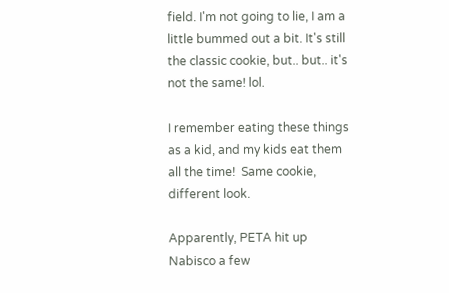field. I'm not going to lie, I am a little bummed out a bit. It's still the classic cookie, but.. but.. it's not the same! lol.

I remember eating these things as a kid, and my kids eat them all the time!  Same cookie, different look.

Apparently, PETA hit up Nabisco a few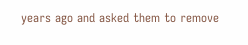years ago and asked them to remove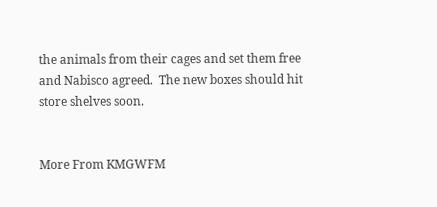the animals from their cages and set them free and Nabisco agreed.  The new boxes should hit store shelves soon.


More From KMGWFM